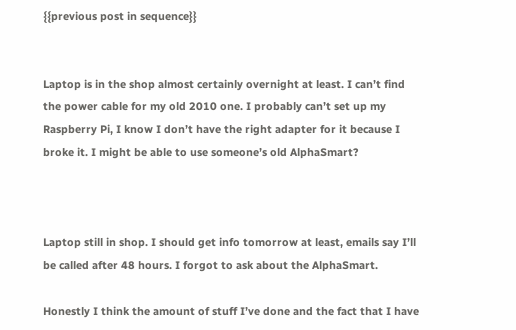{{previous post in sequence}}


Laptop is in the shop almost certainly overnight at least. I can’t find the power cable for my old 2010 one. I probably can’t set up my Raspberry Pi, I know I don’t have the right adapter for it because I broke it. I might be able to use someone’s old AlphaSmart?



Laptop still in shop. I should get info tomorrow at least, emails say I’ll be called after 48 hours. I forgot to ask about the AlphaSmart.

Honestly I think the amount of stuff I’ve done and the fact that I have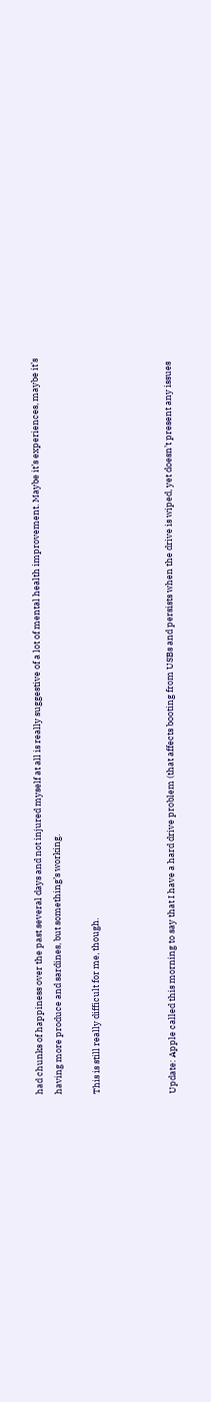had chunks of happiness over the past several days and not injured myself at all is really suggestive of a lot of mental health improvement. Maybe it’s experiences, maybe it’s having more produce and sardines, but something’s working.

This is still really difficult for me, though.



Update: Apple called this morning to say that I have a hard drive problem (that affects booting from USBs and persists when the drive is wiped, yet doesn’t present any issues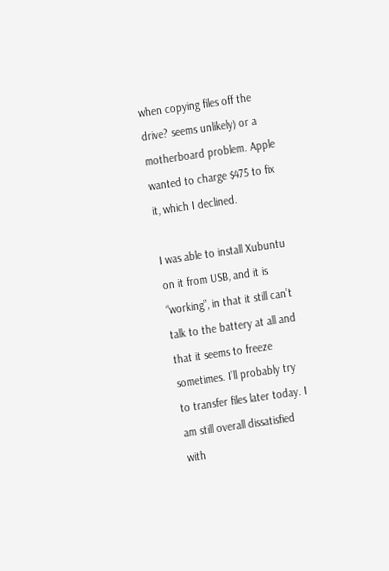when copying files off the drive? seems unlikely) or a motherboard problem. Apple wanted to charge $475 to fix it, which I declined.

I was able to install Xubuntu on it from USB, and it is “working”, in that it still can’t talk to the battery at all and that it seems to freeze sometimes. I’ll probably try to transfer files later today. I am still overall dissatisfied with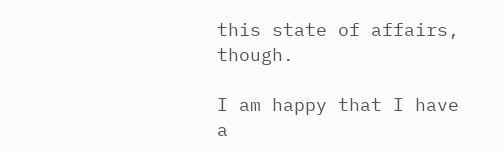this state of affairs, though.

I am happy that I have a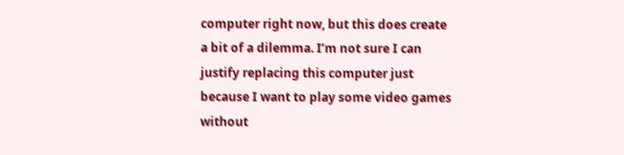computer right now, but this does create a bit of a dilemma. I’m not sure I can justify replacing this computer just because I want to play some video games without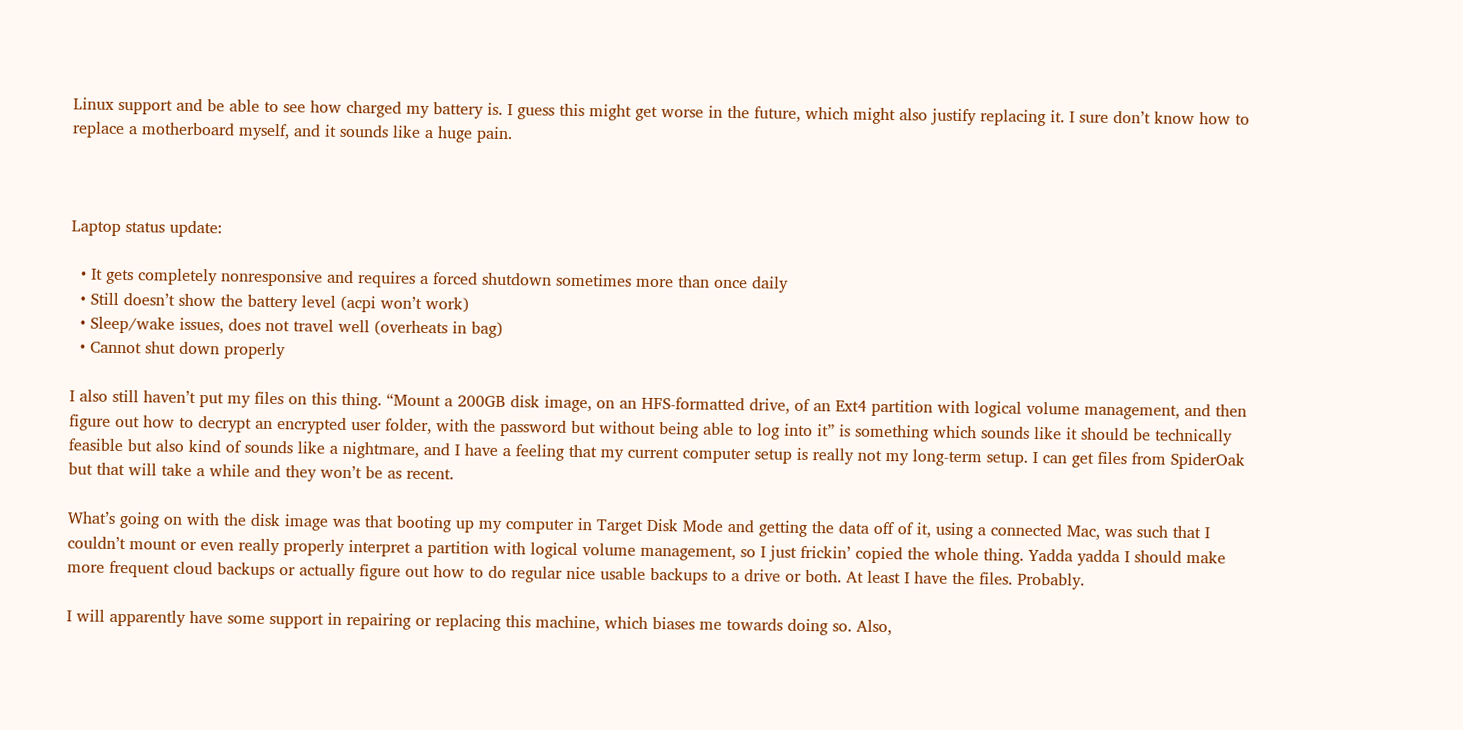Linux support and be able to see how charged my battery is. I guess this might get worse in the future, which might also justify replacing it. I sure don’t know how to replace a motherboard myself, and it sounds like a huge pain.



Laptop status update:

  • It gets completely nonresponsive and requires a forced shutdown sometimes more than once daily
  • Still doesn’t show the battery level (acpi won’t work)
  • Sleep/wake issues, does not travel well (overheats in bag)
  • Cannot shut down properly

I also still haven’t put my files on this thing. “Mount a 200GB disk image, on an HFS-formatted drive, of an Ext4 partition with logical volume management, and then figure out how to decrypt an encrypted user folder, with the password but without being able to log into it” is something which sounds like it should be technically feasible but also kind of sounds like a nightmare, and I have a feeling that my current computer setup is really not my long-term setup. I can get files from SpiderOak but that will take a while and they won’t be as recent.

What’s going on with the disk image was that booting up my computer in Target Disk Mode and getting the data off of it, using a connected Mac, was such that I couldn’t mount or even really properly interpret a partition with logical volume management, so I just frickin’ copied the whole thing. Yadda yadda I should make more frequent cloud backups or actually figure out how to do regular nice usable backups to a drive or both. At least I have the files. Probably.

I will apparently have some support in repairing or replacing this machine, which biases me towards doing so. Also,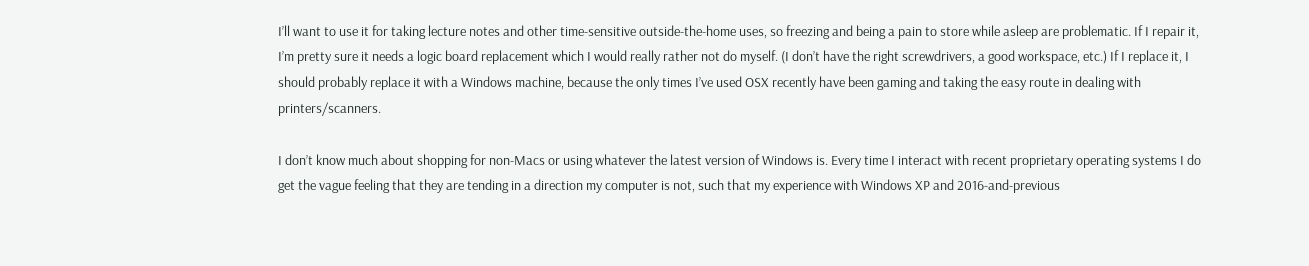I’ll want to use it for taking lecture notes and other time-sensitive outside-the-home uses, so freezing and being a pain to store while asleep are problematic. If I repair it, I’m pretty sure it needs a logic board replacement which I would really rather not do myself. (I don’t have the right screwdrivers, a good workspace, etc.) If I replace it, I should probably replace it with a Windows machine, because the only times I’ve used OSX recently have been gaming and taking the easy route in dealing with printers/scanners.

I don’t know much about shopping for non-Macs or using whatever the latest version of Windows is. Every time I interact with recent proprietary operating systems I do get the vague feeling that they are tending in a direction my computer is not, such that my experience with Windows XP and 2016-and-previous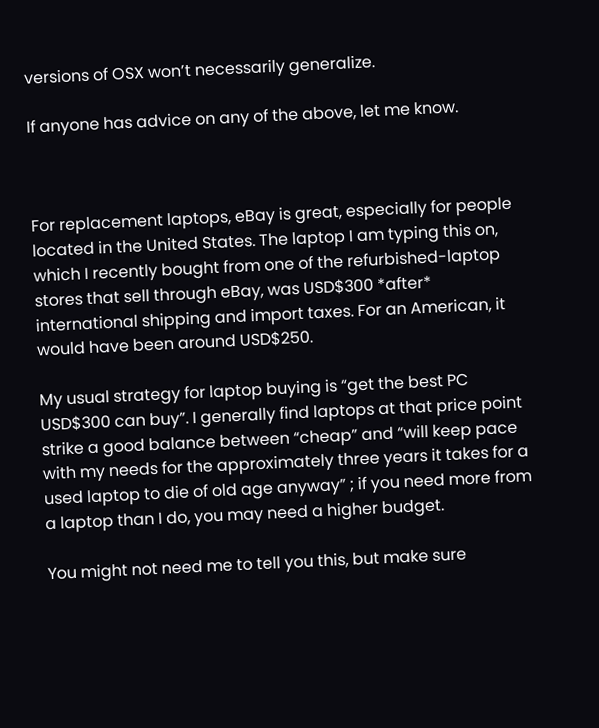versions of OSX won’t necessarily generalize.

If anyone has advice on any of the above, let me know.



For replacement laptops, eBay is great, especially for people located in the United States. The laptop I am typing this on, which I recently bought from one of the refurbished-laptop stores that sell through eBay, was USD$300 *after* international shipping and import taxes. For an American, it would have been around USD$250.

My usual strategy for laptop buying is “get the best PC USD$300 can buy”. I generally find laptops at that price point strike a good balance between “cheap” and “will keep pace with my needs for the approximately three years it takes for a used laptop to die of old age anyway” ; if you need more from a laptop than I do, you may need a higher budget.

You might not need me to tell you this, but make sure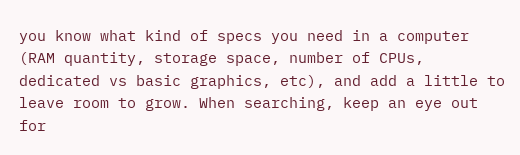you know what kind of specs you need in a computer (RAM quantity, storage space, number of CPUs, dedicated vs basic graphics, etc), and add a little to leave room to grow. When searching, keep an eye out for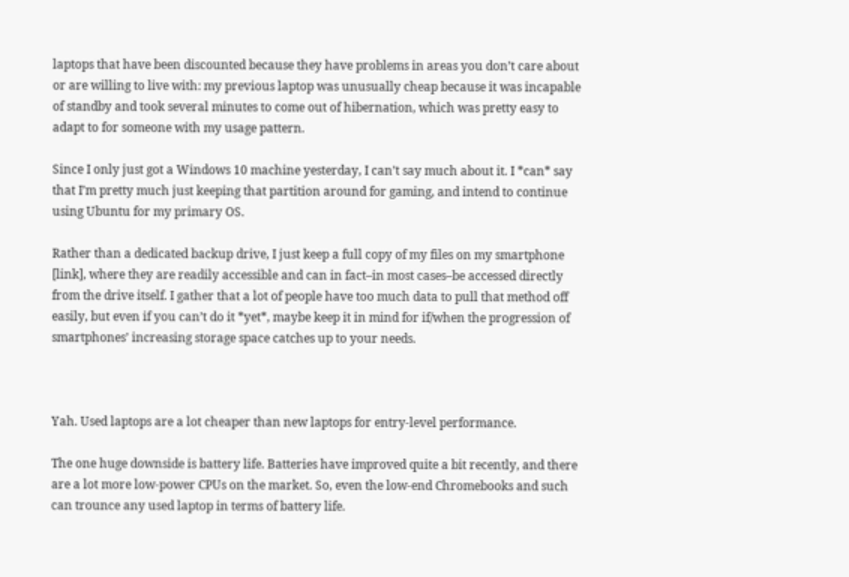laptops that have been discounted because they have problems in areas you don’t care about or are willing to live with: my previous laptop was unusually cheap because it was incapable of standby and took several minutes to come out of hibernation, which was pretty easy to adapt to for someone with my usage pattern.

Since I only just got a Windows 10 machine yesterday, I can’t say much about it. I *can* say that I’m pretty much just keeping that partition around for gaming, and intend to continue using Ubuntu for my primary OS.

Rather than a dedicated backup drive, I just keep a full copy of my files on my smartphone [link], where they are readily accessible and can in fact–in most cases–be accessed directly from the drive itself. I gather that a lot of people have too much data to pull that method off easily, but even if you can’t do it *yet*, maybe keep it in mind for if/when the progression of smartphones’ increasing storage space catches up to your needs.



Yah. Used laptops are a lot cheaper than new laptops for entry-level performance.

The one huge downside is battery life. Batteries have improved quite a bit recently, and there are a lot more low-power CPUs on the market. So, even the low-end Chromebooks and such can trounce any used laptop in terms of battery life.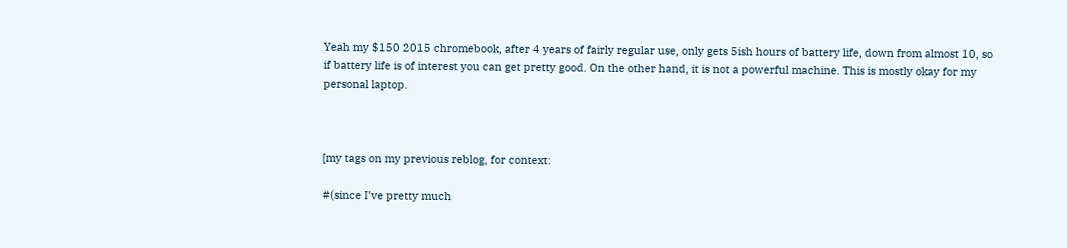Yeah my $150 2015 chromebook, after 4 years of fairly regular use, only gets 5ish hours of battery life, down from almost 10, so if battery life is of interest you can get pretty good. On the other hand, it is not a powerful machine. This is mostly okay for my personal laptop.



[my tags on my previous reblog, for context:

#(since I’ve pretty much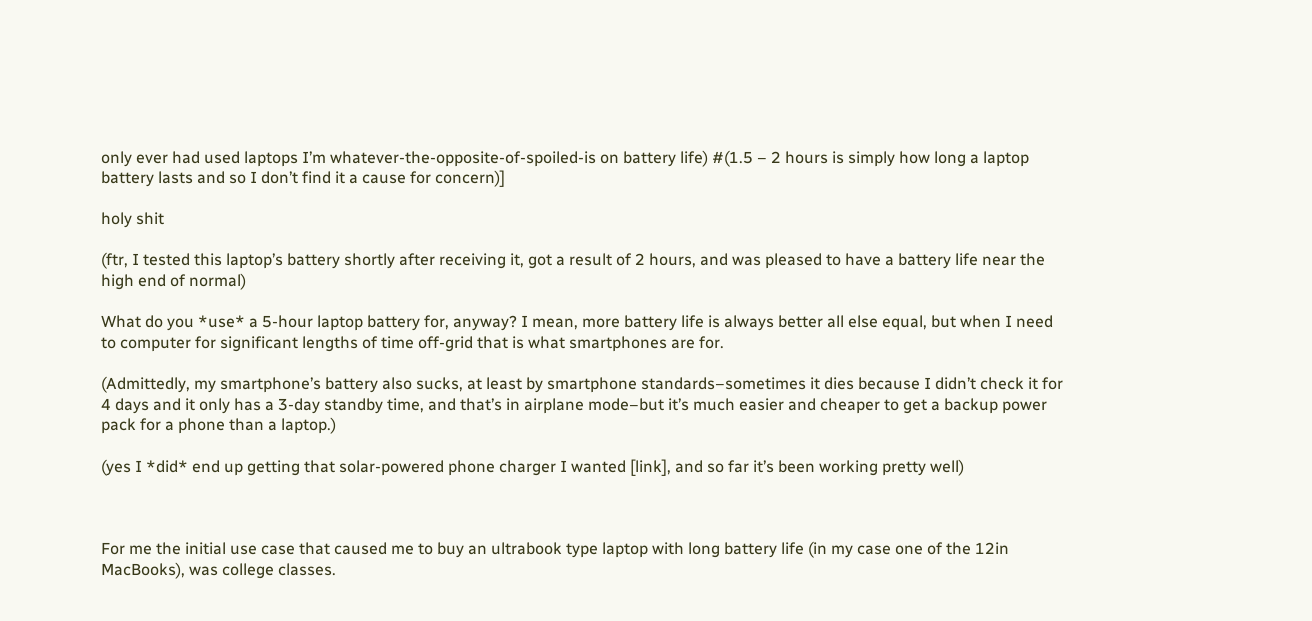only ever had used laptops I’m whatever-the-opposite-of-spoiled-is on battery life) #(1.5 – 2 hours is simply how long a laptop battery lasts and so I don’t find it a cause for concern)]

holy shit

(ftr, I tested this laptop’s battery shortly after receiving it, got a result of 2 hours, and was pleased to have a battery life near the high end of normal)

What do you *use* a 5-hour laptop battery for, anyway? I mean, more battery life is always better all else equal, but when I need to computer for significant lengths of time off-grid that is what smartphones are for.

(Admittedly, my smartphone’s battery also sucks, at least by smartphone standards–sometimes it dies because I didn’t check it for 4 days and it only has a 3-day standby time, and that’s in airplane mode–but it’s much easier and cheaper to get a backup power pack for a phone than a laptop.)

(yes I *did* end up getting that solar-powered phone charger I wanted [link], and so far it’s been working pretty well)



For me the initial use case that caused me to buy an ultrabook type laptop with long battery life (in my case one of the 12in MacBooks), was college classes.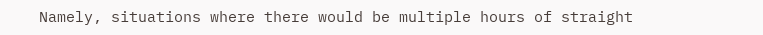Namely, situations where there would be multiple hours of straight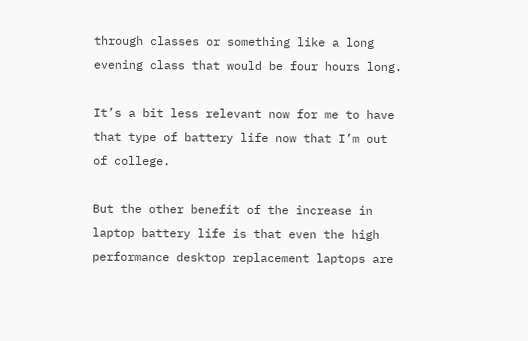through classes or something like a long evening class that would be four hours long.

It’s a bit less relevant now for me to have that type of battery life now that I’m out of college.

But the other benefit of the increase in laptop battery life is that even the high performance desktop replacement laptops are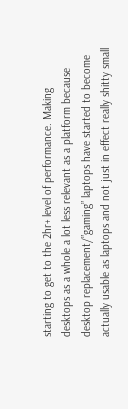starting to get to the 2hr+ level of performance. Making desktops as a whole a lot less relevant as a platform because desktop replacement/”gaming” laptops have started to become actually usable as laptops and not just in effect really shitty small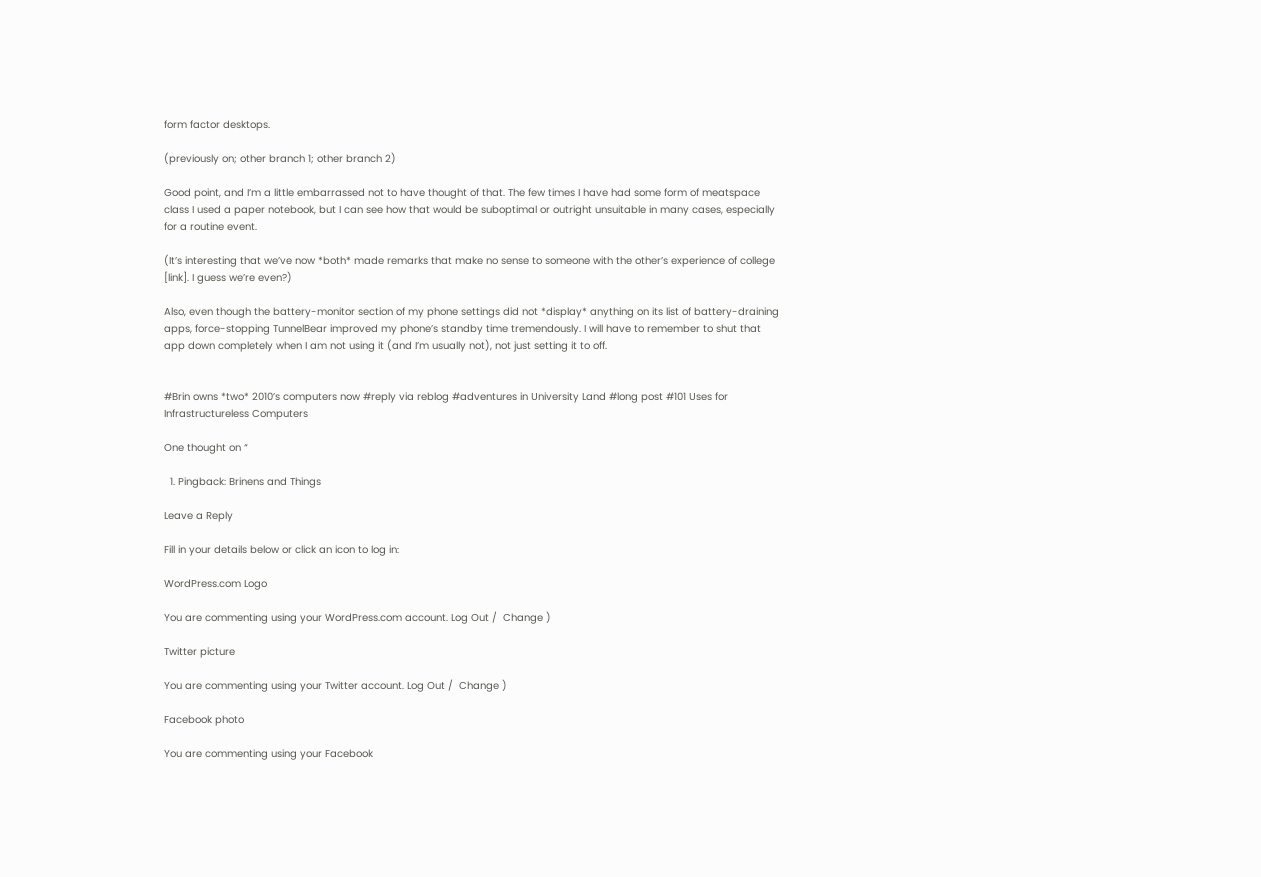form factor desktops.

(previously on; other branch 1; other branch 2)

Good point, and I’m a little embarrassed not to have thought of that. The few times I have had some form of meatspace class I used a paper notebook, but I can see how that would be suboptimal or outright unsuitable in many cases, especially for a routine event.

(It’s interesting that we’ve now *both* made remarks that make no sense to someone with the other’s experience of college [link]. I guess we’re even?)

Also, even though the battery-monitor section of my phone settings did not *display* anything on its list of battery-draining apps, force-stopping TunnelBear improved my phone’s standby time tremendously. I will have to remember to shut that app down completely when I am not using it (and I’m usually not), not just setting it to off.


#Brin owns *two* 2010’s computers now #reply via reblog #adventures in University Land #long post #101 Uses for Infrastructureless Computers

One thought on “

  1. Pingback: Brinens and Things

Leave a Reply

Fill in your details below or click an icon to log in:

WordPress.com Logo

You are commenting using your WordPress.com account. Log Out /  Change )

Twitter picture

You are commenting using your Twitter account. Log Out /  Change )

Facebook photo

You are commenting using your Facebook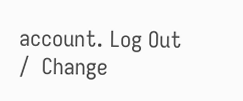account. Log Out /  Change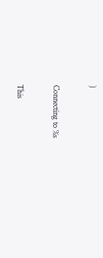)

Connecting to %s

This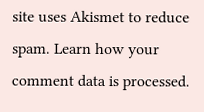site uses Akismet to reduce spam. Learn how your comment data is processed.